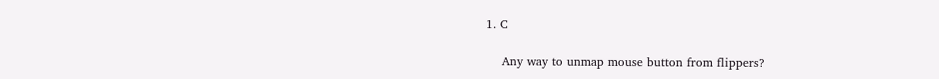1. C

    Any way to unmap mouse button from flippers?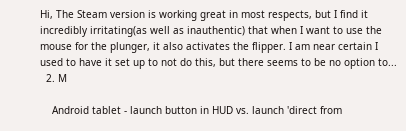Hi, The Steam version is working great in most respects, but I find it incredibly irritating(as well as inauthentic) that when I want to use the mouse for the plunger, it also activates the flipper. I am near certain I used to have it set up to not do this, but there seems to be no option to...
  2. M

    Android tablet - launch button in HUD vs. launch 'direct from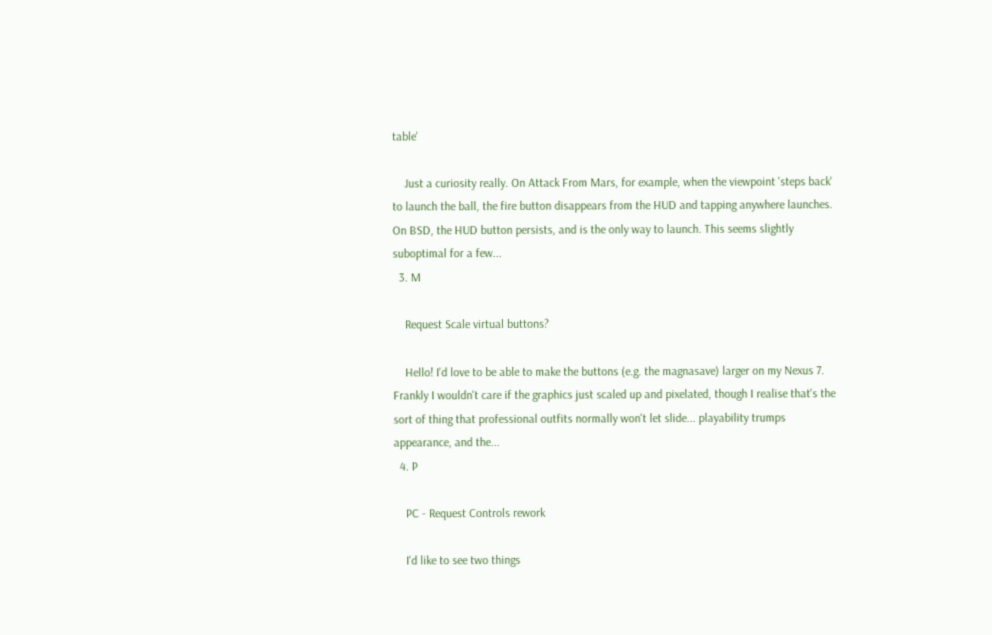table'

    Just a curiosity really. On Attack From Mars, for example, when the viewpoint 'steps back' to launch the ball, the fire button disappears from the HUD and tapping anywhere launches. On BSD, the HUD button persists, and is the only way to launch. This seems slightly suboptimal for a few...
  3. M

    Request Scale virtual buttons?

    Hello! I'd love to be able to make the buttons (e.g. the magnasave) larger on my Nexus 7. Frankly I wouldn't care if the graphics just scaled up and pixelated, though I realise that's the sort of thing that professional outfits normally won't let slide... playability trumps appearance, and the...
  4. P

    PC - Request Controls rework

    I'd like to see two things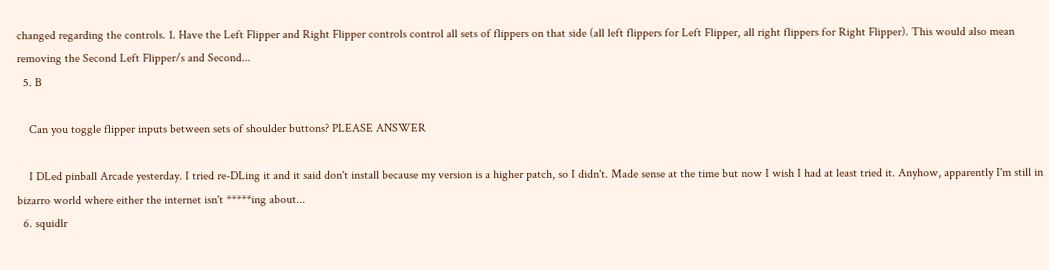changed regarding the controls. 1. Have the Left Flipper and Right Flipper controls control all sets of flippers on that side (all left flippers for Left Flipper, all right flippers for Right Flipper). This would also mean removing the Second Left Flipper/s and Second...
  5. B

    Can you toggle flipper inputs between sets of shoulder buttons? PLEASE ANSWER

    I DLed pinball Arcade yesterday. I tried re-DLing it and it said don't install because my version is a higher patch, so I didn't. Made sense at the time but now I wish I had at least tried it. Anyhow, apparently I'm still in bizarro world where either the internet isn't *****ing about...
  6. squidlr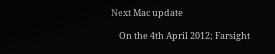Next Mac update

    On the 4th April 2012; Farsight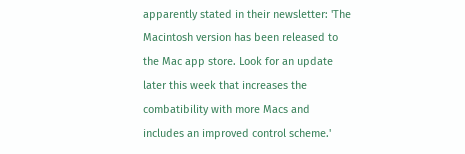apparently stated in their newsletter: 'The Macintosh version has been released to the Mac app store. Look for an update later this week that increases the combatibility with more Macs and includes an improved control scheme.'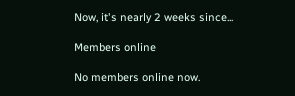Now, it's nearly 2 weeks since...

Members online

No members online now.